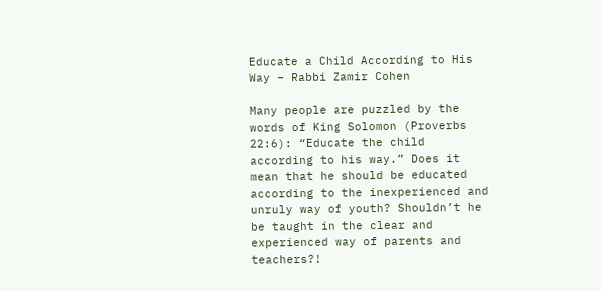Educate a Child According to His Way – Rabbi Zamir Cohen

Many people are puzzled by the words of King Solomon (Proverbs 22:6): “Educate the child according to his way.” Does it mean that he should be educated according to the inexperienced and unruly way of youth? Shouldn’t he be taught in the clear and experienced way of parents and teachers?!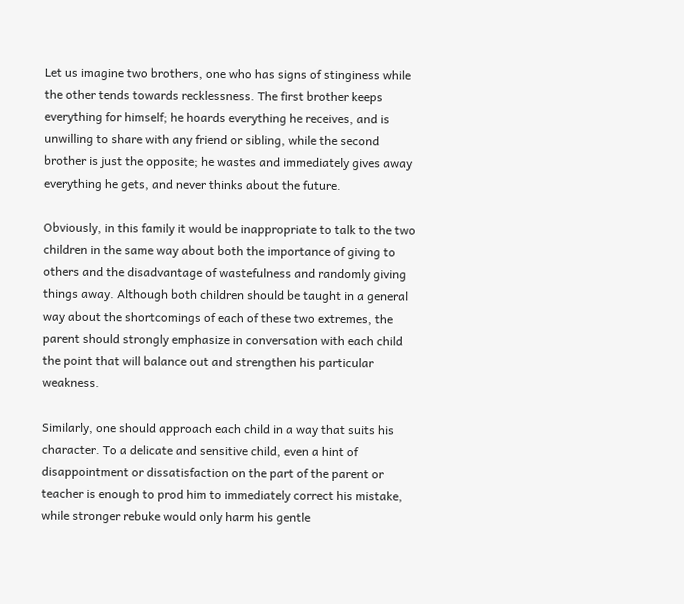Let us imagine two brothers, one who has signs of stinginess while the other tends towards recklessness. The first brother keeps everything for himself; he hoards everything he receives, and is unwilling to share with any friend or sibling, while the second brother is just the opposite; he wastes and immediately gives away everything he gets, and never thinks about the future.

Obviously, in this family it would be inappropriate to talk to the two children in the same way about both the importance of giving to others and the disadvantage of wastefulness and randomly giving things away. Although both children should be taught in a general way about the shortcomings of each of these two extremes, the parent should strongly emphasize in conversation with each child the point that will balance out and strengthen his particular weakness.

Similarly, one should approach each child in a way that suits his character. To a delicate and sensitive child, even a hint of disappointment or dissatisfaction on the part of the parent or teacher is enough to prod him to immediately correct his mistake, while stronger rebuke would only harm his gentle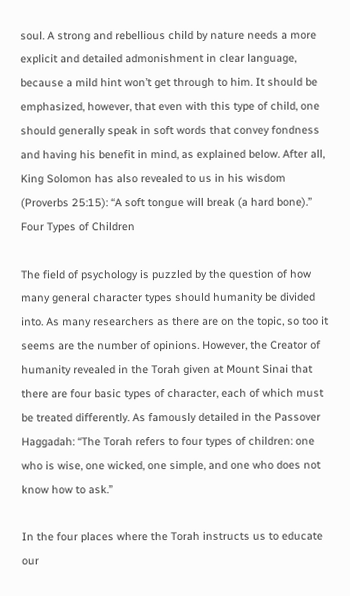soul. A strong and rebellious child by nature needs a more explicit and detailed admonishment in clear language, because a mild hint won’t get through to him. It should be emphasized, however, that even with this type of child, one should generally speak in soft words that convey fondness and having his benefit in mind, as explained below. After all, King Solomon has also revealed to us in his wisdom (Proverbs 25:15): “A soft tongue will break (a hard bone).”
Four Types of Children

The field of psychology is puzzled by the question of how many general character types should humanity be divided into. As many researchers as there are on the topic, so too it seems are the number of opinions. However, the Creator of humanity revealed in the Torah given at Mount Sinai that there are four basic types of character, each of which must be treated differently. As famously detailed in the Passover Haggadah: “The Torah refers to four types of children: one who is wise, one wicked, one simple, and one who does not know how to ask.”

In the four places where the Torah instructs us to educate our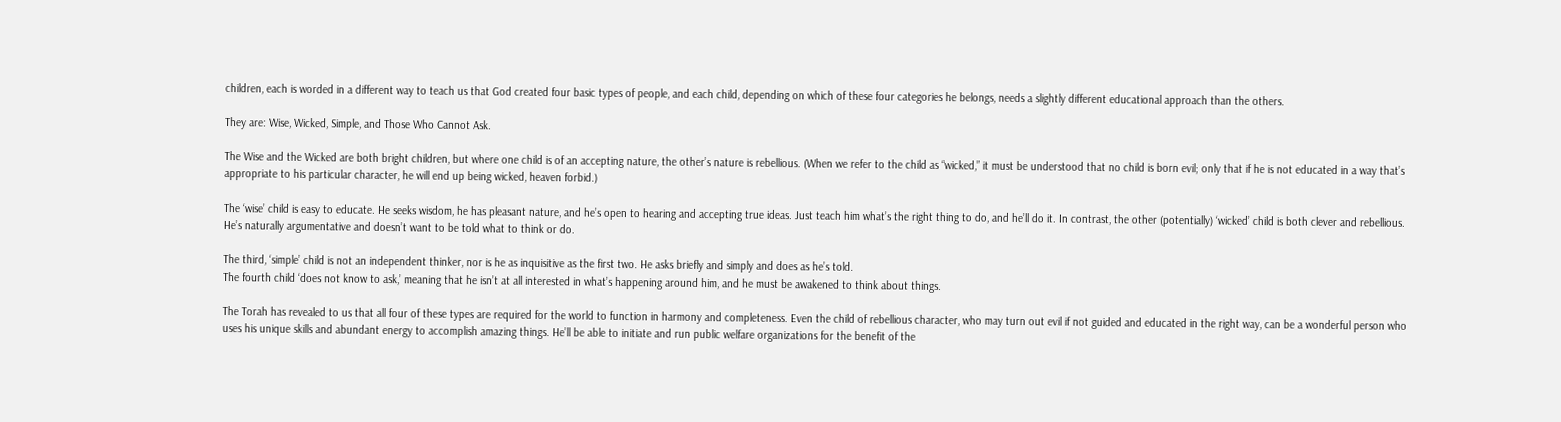children, each is worded in a different way to teach us that God created four basic types of people, and each child, depending on which of these four categories he belongs, needs a slightly different educational approach than the others.

They are: Wise, Wicked, Simple, and Those Who Cannot Ask.

The Wise and the Wicked are both bright children, but where one child is of an accepting nature, the other’s nature is rebellious. (When we refer to the child as “wicked,” it must be understood that no child is born evil; only that if he is not educated in a way that’s appropriate to his particular character, he will end up being wicked, heaven forbid.)

The ‘wise’ child is easy to educate. He seeks wisdom, he has pleasant nature, and he’s open to hearing and accepting true ideas. Just teach him what’s the right thing to do, and he’ll do it. In contrast, the other (potentially) ‘wicked’ child is both clever and rebellious. He’s naturally argumentative and doesn’t want to be told what to think or do.

The third, ‘simple’ child is not an independent thinker, nor is he as inquisitive as the first two. He asks briefly and simply and does as he’s told.
The fourth child ‘does not know to ask,’ meaning that he isn’t at all interested in what’s happening around him, and he must be awakened to think about things.

The Torah has revealed to us that all four of these types are required for the world to function in harmony and completeness. Even the child of rebellious character, who may turn out evil if not guided and educated in the right way, can be a wonderful person who uses his unique skills and abundant energy to accomplish amazing things. He’ll be able to initiate and run public welfare organizations for the benefit of the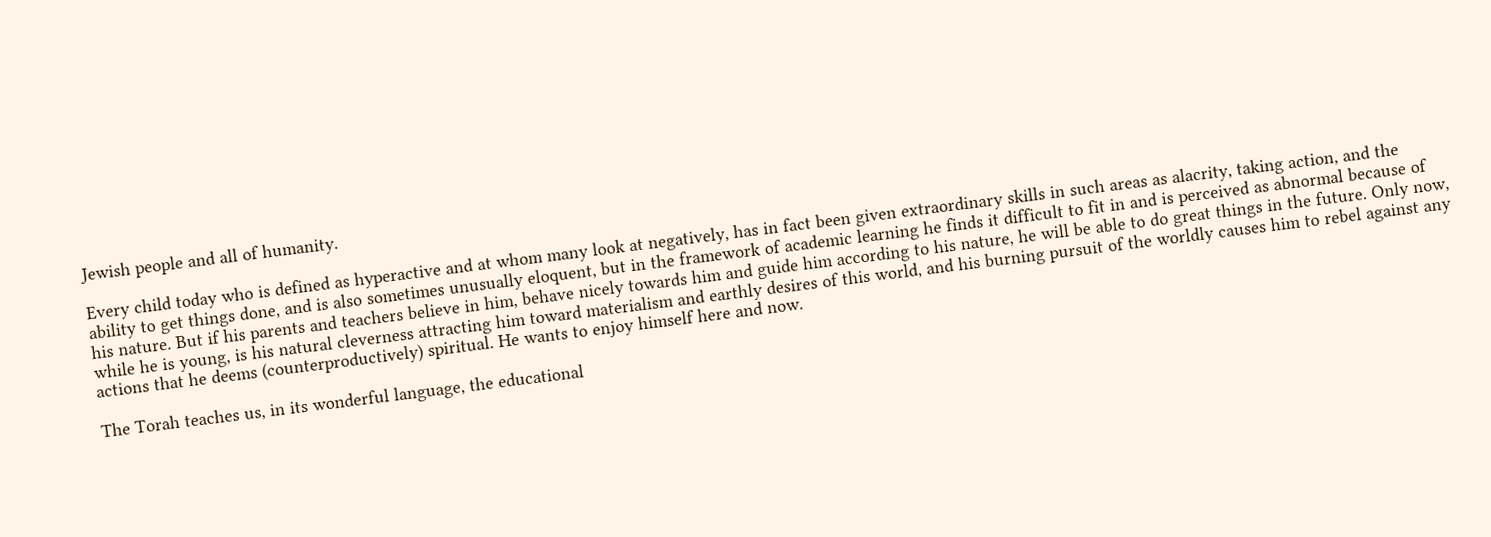Jewish people and all of humanity.

Every child today who is defined as hyperactive and at whom many look at negatively, has in fact been given extraordinary skills in such areas as alacrity, taking action, and the ability to get things done, and is also sometimes unusually eloquent, but in the framework of academic learning he finds it difficult to fit in and is perceived as abnormal because of his nature. But if his parents and teachers believe in him, behave nicely towards him and guide him according to his nature, he will be able to do great things in the future. Only now, while he is young, is his natural cleverness attracting him toward materialism and earthly desires of this world, and his burning pursuit of the worldly causes him to rebel against any actions that he deems (counterproductively) spiritual. He wants to enjoy himself here and now.

The Torah teaches us, in its wonderful language, the educational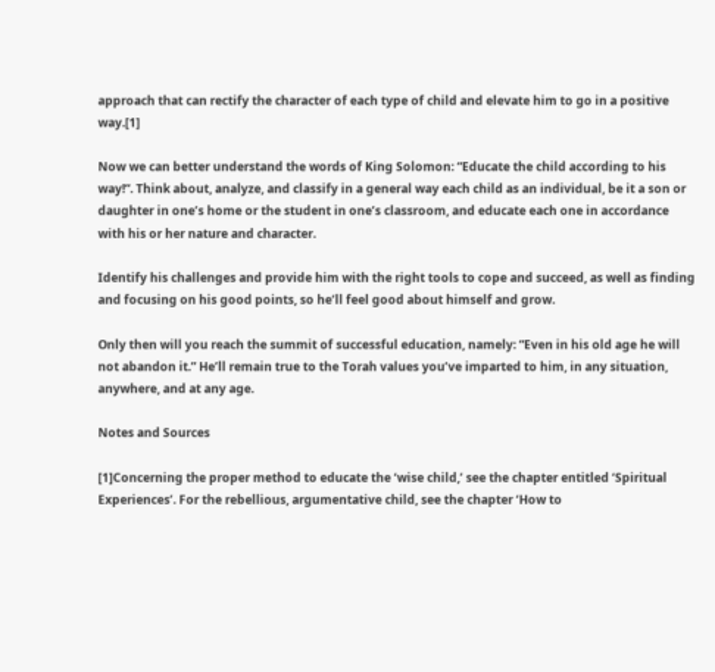approach that can rectify the character of each type of child and elevate him to go in a positive way.[1]

Now we can better understand the words of King Solomon: “Educate the child according to his way!“. Think about, analyze, and classify in a general way each child as an individual, be it a son or daughter in one’s home or the student in one’s classroom, and educate each one in accordance with his or her nature and character.

Identify his challenges and provide him with the right tools to cope and succeed, as well as finding and focusing on his good points, so he’ll feel good about himself and grow.

Only then will you reach the summit of successful education, namely: “Even in his old age he will not abandon it.” He’ll remain true to the Torah values you’ve imparted to him, in any situation, anywhere, and at any age.

Notes and Sources

[1]Concerning the proper method to educate the ‘wise child,’ see the chapter entitled ‘Spiritual Experiences’. For the rebellious, argumentative child, see the chapter ‘How to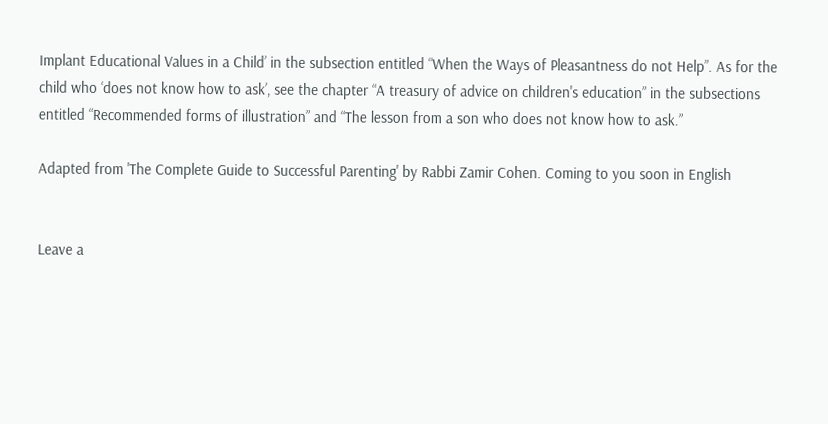Implant Educational Values in a Child’ in the subsection entitled “When the Ways of Pleasantness do not Help”. As for the child who ‘does not know how to ask’, see the chapter “A treasury of advice on children's education” in the subsections entitled “Recommended forms of illustration” and “The lesson from a son who does not know how to ask.”

Adapted from 'The Complete Guide to Successful Parenting' by Rabbi Zamir Cohen. Coming to you soon in English


Leave a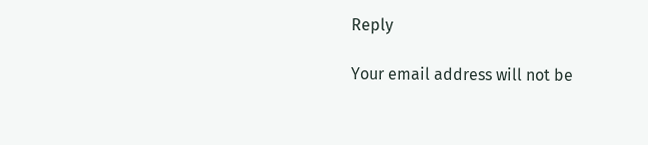Reply

Your email address will not be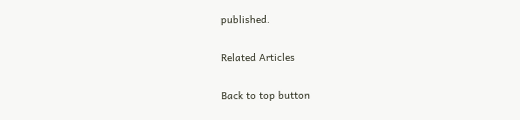published.

Related Articles

Back to top button